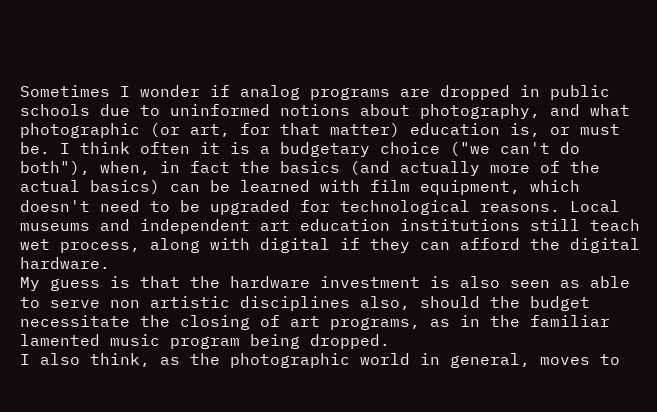Sometimes I wonder if analog programs are dropped in public schools due to uninformed notions about photography, and what photographic (or art, for that matter) education is, or must be. I think often it is a budgetary choice ("we can't do both"), when, in fact the basics (and actually more of the actual basics) can be learned with film equipment, which doesn't need to be upgraded for technological reasons. Local museums and independent art education institutions still teach wet process, along with digital if they can afford the digital hardware.
My guess is that the hardware investment is also seen as able to serve non artistic disciplines also, should the budget necessitate the closing of art programs, as in the familiar lamented music program being dropped.
I also think, as the photographic world in general, moves to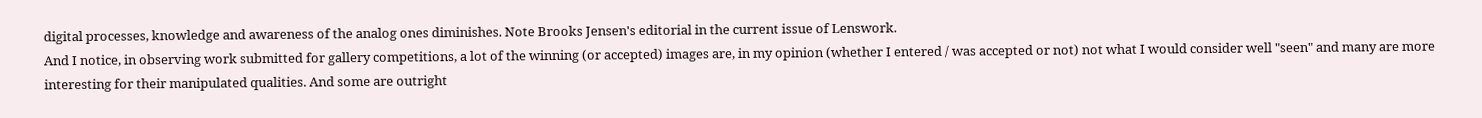digital processes, knowledge and awareness of the analog ones diminishes. Note Brooks Jensen's editorial in the current issue of Lenswork.
And I notice, in observing work submitted for gallery competitions, a lot of the winning (or accepted) images are, in my opinion (whether I entered / was accepted or not) not what I would consider well "seen" and many are more interesting for their manipulated qualities. And some are outright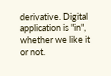derivative. Digital application is "in", whether we like it or not.